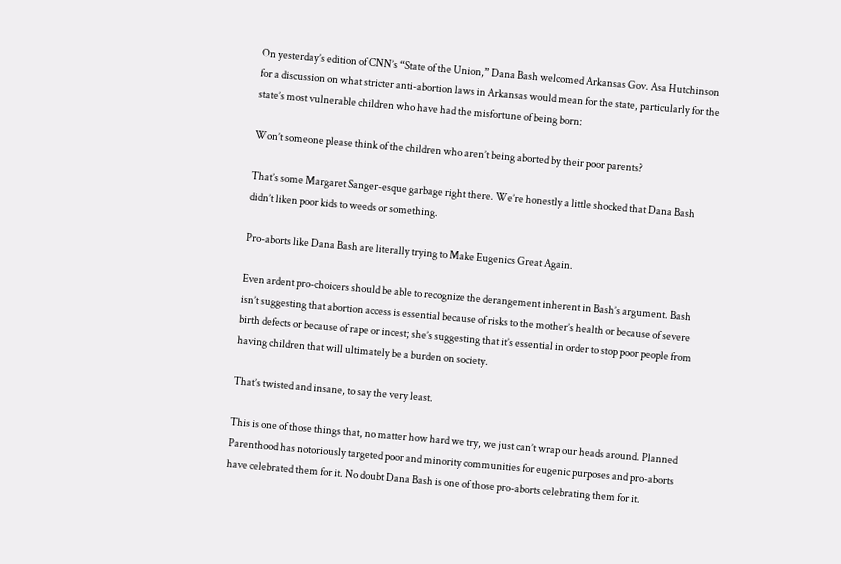On yesterday’s edition of CNN’s “State of the Union,” Dana Bash welcomed Arkansas Gov. Asa Hutchinson for a discussion on what stricter anti-abortion laws in Arkansas would mean for the state, particularly for the state’s most vulnerable children who have had the misfortune of being born:

Won’t someone please think of the children who aren’t being aborted by their poor parents?

That’s some Margaret Sanger-esque garbage right there. We’re honestly a little shocked that Dana Bash didn’t liken poor kids to weeds or something.

Pro-aborts like Dana Bash are literally trying to Make Eugenics Great Again.

Even ardent pro-choicers should be able to recognize the derangement inherent in Bash’s argument. Bash isn’t suggesting that abortion access is essential because of risks to the mother’s health or because of severe birth defects or because of rape or incest; she’s suggesting that it’s essential in order to stop poor people from having children that will ultimately be a burden on society.

That’s twisted and insane, to say the very least.

This is one of those things that, no matter how hard we try, we just can’t wrap our heads around. Planned Parenthood has notoriously targeted poor and minority communities for eugenic purposes and pro-aborts have celebrated them for it. No doubt Dana Bash is one of those pro-aborts celebrating them for it.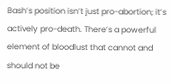Bash’s position isn’t just pro-abortion; it’s actively pro-death. There’s a powerful element of bloodlust that cannot and should not be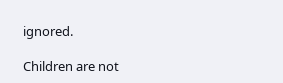ignored.

Children are not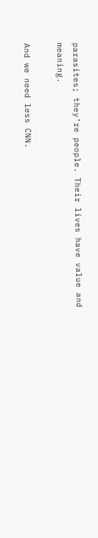parasites; they’re people. Their lives have value and meaning.

And we need less CNN.